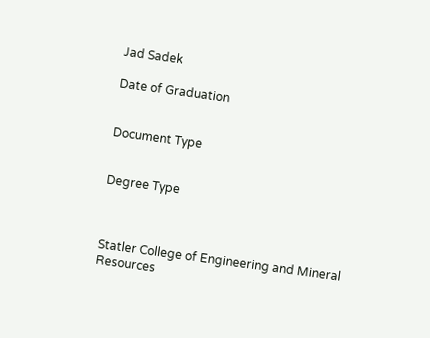Jad Sadek

Date of Graduation


Document Type


Degree Type



Statler College of Engineering and Mineral Resources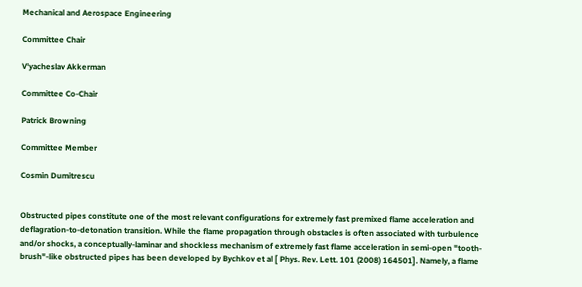Mechanical and Aerospace Engineering

Committee Chair

V'yacheslav Akkerman

Committee Co-Chair

Patrick Browning

Committee Member

Cosmin Dumitrescu


Obstructed pipes constitute one of the most relevant configurations for extremely fast premixed flame acceleration and deflagration-to-detonation transition. While the flame propagation through obstacles is often associated with turbulence and/or shocks, a conceptually-laminar and shockless mechanism of extremely fast flame acceleration in semi-open "tooth-brush"-like obstructed pipes has been developed by Bychkov et al [ Phys. Rev. Lett. 101 (2008) 164501]. Namely, a flame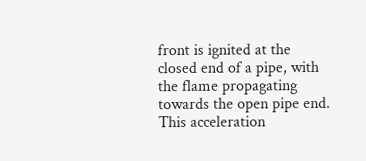front is ignited at the closed end of a pipe, with the flame propagating towards the open pipe end. This acceleration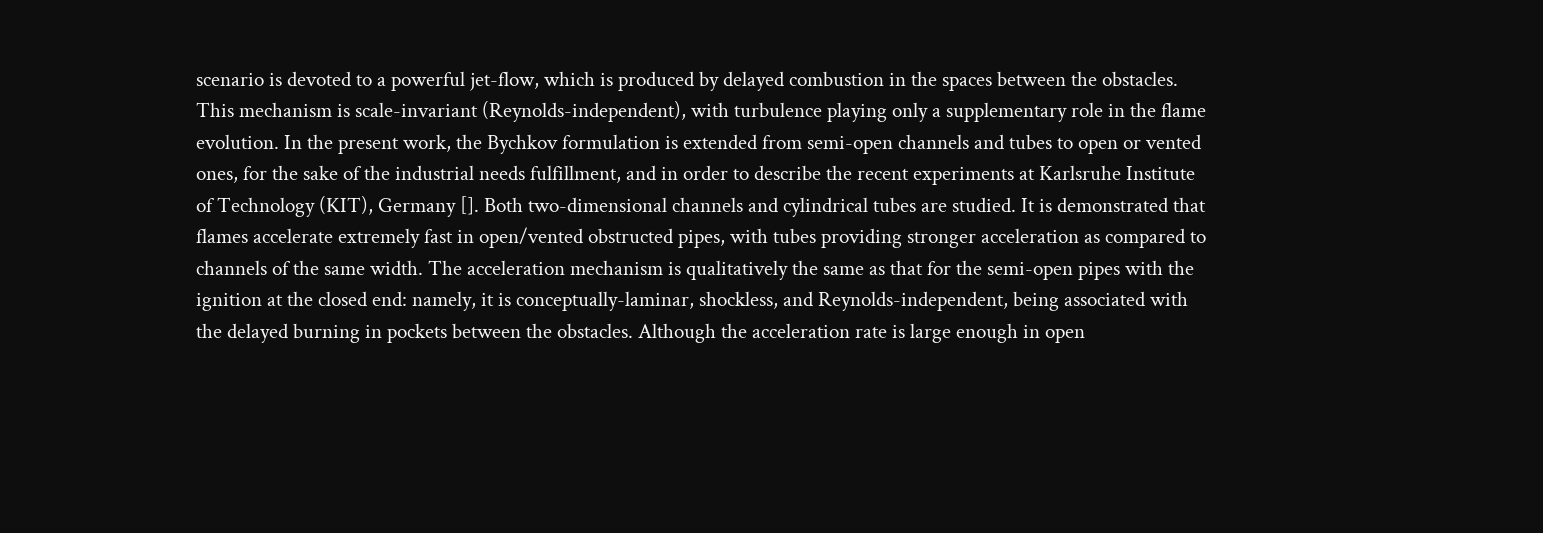scenario is devoted to a powerful jet-flow, which is produced by delayed combustion in the spaces between the obstacles. This mechanism is scale-invariant (Reynolds-independent), with turbulence playing only a supplementary role in the flame evolution. In the present work, the Bychkov formulation is extended from semi-open channels and tubes to open or vented ones, for the sake of the industrial needs fulfillment, and in order to describe the recent experiments at Karlsruhe Institute of Technology (KIT), Germany []. Both two-dimensional channels and cylindrical tubes are studied. It is demonstrated that flames accelerate extremely fast in open/vented obstructed pipes, with tubes providing stronger acceleration as compared to channels of the same width. The acceleration mechanism is qualitatively the same as that for the semi-open pipes with the ignition at the closed end: namely, it is conceptually-laminar, shockless, and Reynolds-independent, being associated with the delayed burning in pockets between the obstacles. Although the acceleration rate is large enough in open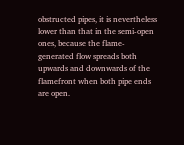obstructed pipes, it is nevertheless lower than that in the semi-open ones, because the flame-generated flow spreads both upwards and downwards of the flamefront when both pipe ends are open.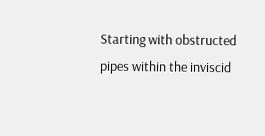Starting with obstructed pipes within the inviscid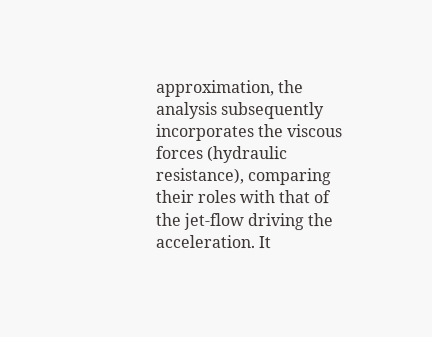approximation, the analysis subsequently incorporates the viscous forces (hydraulic resistance), comparing their roles with that of the jet-flow driving the acceleration. It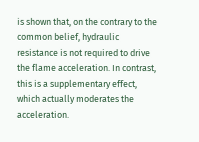is shown that, on the contrary to the common belief, hydraulic resistance is not required to drive the flame acceleration. In contrast, this is a supplementary effect, which actually moderates the acceleration.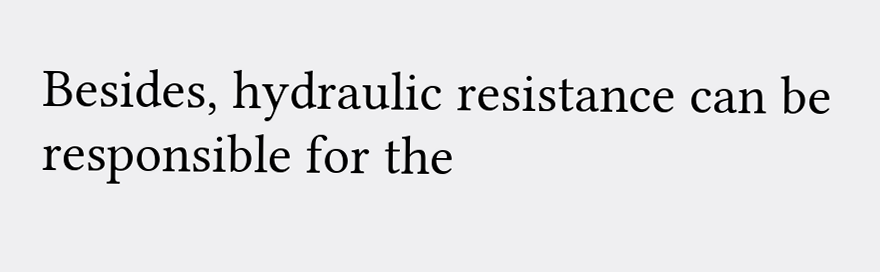Besides, hydraulic resistance can be responsible for the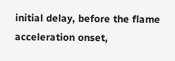initial delay, before the flame acceleration onset,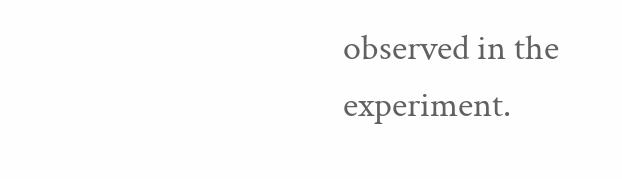observed in the experiment.